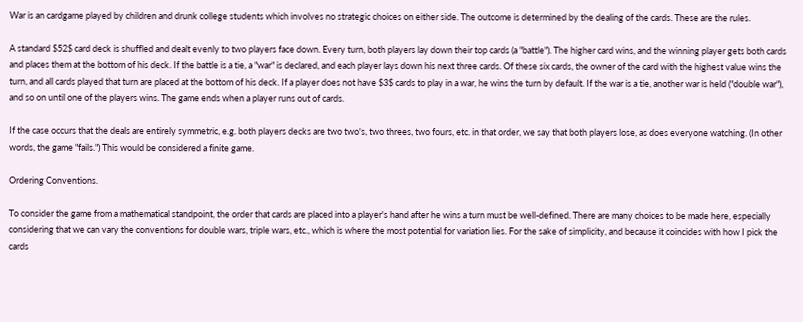War is an cardgame played by children and drunk college students which involves no strategic choices on either side. The outcome is determined by the dealing of the cards. These are the rules.

A standard $52$ card deck is shuffled and dealt evenly to two players face down. Every turn, both players lay down their top cards (a "battle"). The higher card wins, and the winning player gets both cards and places them at the bottom of his deck. If the battle is a tie, a "war" is declared, and each player lays down his next three cards. Of these six cards, the owner of the card with the highest value wins the turn, and all cards played that turn are placed at the bottom of his deck. If a player does not have $3$ cards to play in a war, he wins the turn by default. If the war is a tie, another war is held ("double war"), and so on until one of the players wins. The game ends when a player runs out of cards.

If the case occurs that the deals are entirely symmetric, e.g. both players decks are two two's, two threes, two fours, etc. in that order, we say that both players lose, as does everyone watching. (In other words, the game "fails.") This would be considered a finite game.

Ordering Conventions.

To consider the game from a mathematical standpoint, the order that cards are placed into a player's hand after he wins a turn must be well-defined. There are many choices to be made here, especially considering that we can vary the conventions for double wars, triple wars, etc., which is where the most potential for variation lies. For the sake of simplicity, and because it coincides with how I pick the cards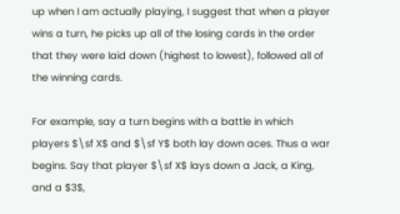up when I am actually playing, I suggest that when a player wins a turn, he picks up all of the losing cards in the order that they were laid down (highest to lowest), followed all of the winning cards.

For example, say a turn begins with a battle in which players $\sf X$ and $\sf Y$ both lay down aces. Thus a war begins. Say that player $\sf X$ lays down a Jack, a King, and a $3$,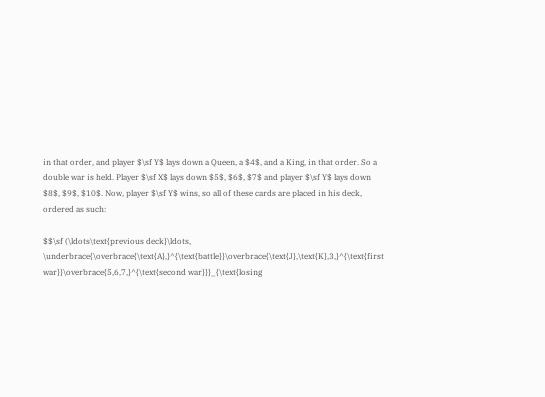in that order, and player $\sf Y$ lays down a Queen, a $4$, and a King, in that order. So a double war is held. Player $\sf X$ lays down $5$, $6$, $7$ and player $\sf Y$ lays down $8$, $9$, $10$. Now, player $\sf Y$ wins, so all of these cards are placed in his deck, ordered as such:

$$\sf (\ldots\text{previous deck}\ldots, \underbrace{\overbrace{\text{A},}^{\text{battle}}\overbrace{\text{J},\text{K},3,}^{\text{first war}}\overbrace{5,6,7,}^{\text{second war}}}_{\text{losing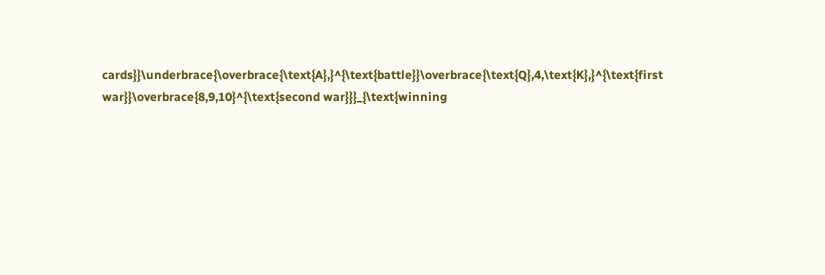cards}}\underbrace{\overbrace{\text{A},}^{\text{battle}}\overbrace{\text{Q},4,\text{K},}^{\text{first war}}\overbrace{8,9,10}^{\text{second war}}}_{\text{winning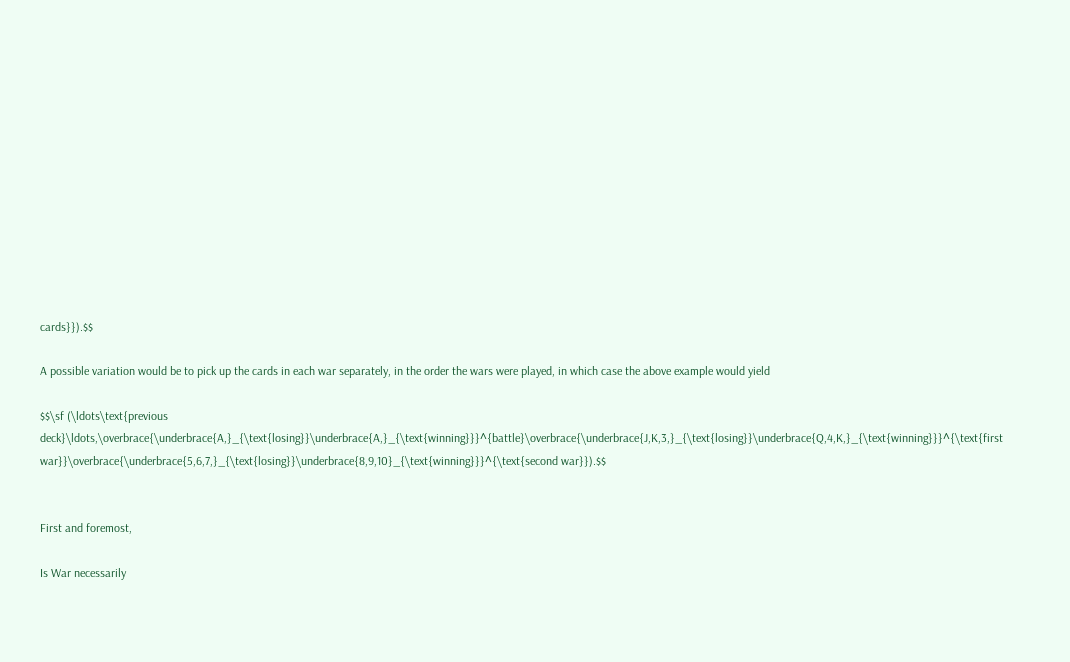cards}}).$$

A possible variation would be to pick up the cards in each war separately, in the order the wars were played, in which case the above example would yield

$$\sf (\ldots\text{previous deck}\ldots,\overbrace{\underbrace{A,}_{\text{losing}}\underbrace{A,}_{\text{winning}}}^{battle}\overbrace{\underbrace{J,K,3,}_{\text{losing}}\underbrace{Q,4,K,}_{\text{winning}}}^{\text{first war}}\overbrace{\underbrace{5,6,7,}_{\text{losing}}\underbrace{8,9,10}_{\text{winning}}}^{\text{second war}}).$$


First and foremost,

Is War necessarily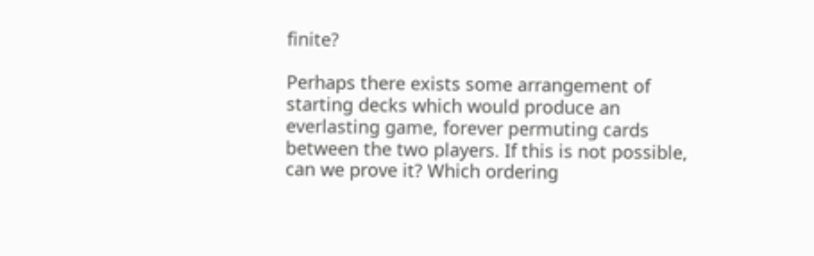finite?

Perhaps there exists some arrangement of starting decks which would produce an everlasting game, forever permuting cards between the two players. If this is not possible, can we prove it? Which ordering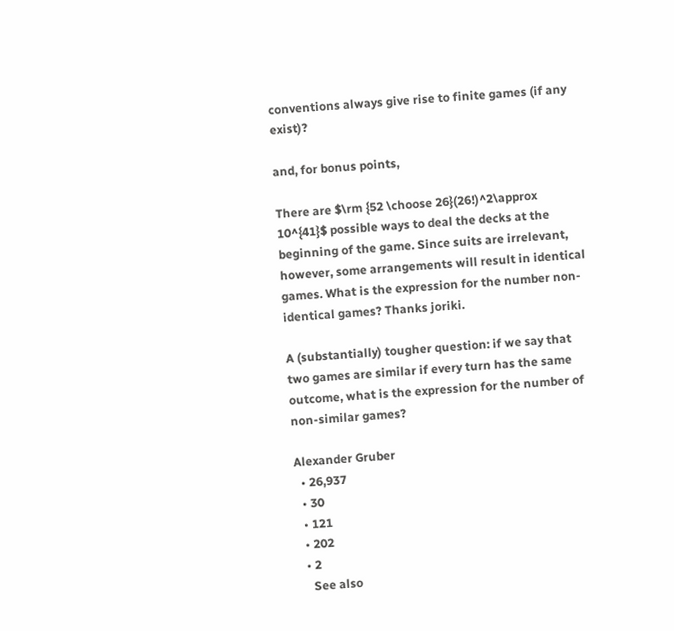conventions always give rise to finite games (if any exist)?

and, for bonus points,

There are $\rm {52 \choose 26}(26!)^2\approx 10^{41}$ possible ways to deal the decks at the beginning of the game. Since suits are irrelevant, however, some arrangements will result in identical games. What is the expression for the number non-identical games? Thanks joriki.

A (substantially) tougher question: if we say that two games are similar if every turn has the same outcome, what is the expression for the number of non-similar games?

Alexander Gruber
  • 26,937
  • 30
  • 121
  • 202
  • 2
    See also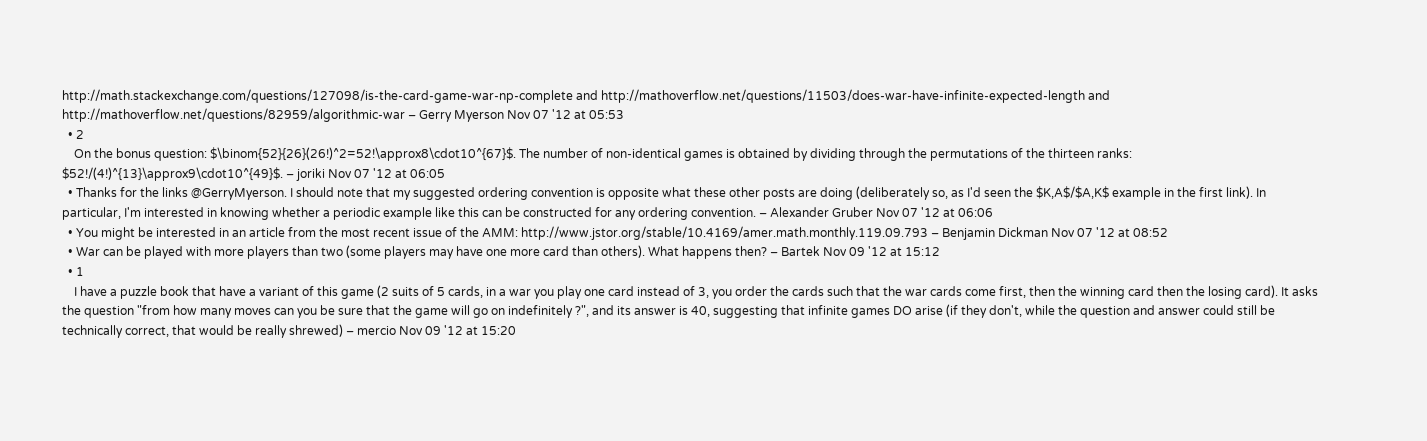http://math.stackexchange.com/questions/127098/is-the-card-game-war-np-complete and http://mathoverflow.net/questions/11503/does-war-have-infinite-expected-length and http://mathoverflow.net/questions/82959/algorithmic-war – Gerry Myerson Nov 07 '12 at 05:53
  • 2
    On the bonus question: $\binom{52}{26}(26!)^2=52!\approx8\cdot10^{67}$. The number of non-identical games is obtained by dividing through the permutations of the thirteen ranks: $52!/(4!)^{13}\approx9\cdot10^{49}$. – joriki Nov 07 '12 at 06:05
  • Thanks for the links @GerryMyerson. I should note that my suggested ordering convention is opposite what these other posts are doing (deliberately so, as I'd seen the $K,A$/$A,K$ example in the first link). In particular, I'm interested in knowing whether a periodic example like this can be constructed for any ordering convention. – Alexander Gruber Nov 07 '12 at 06:06
  • You might be interested in an article from the most recent issue of the AMM: http://www.jstor.org/stable/10.4169/amer.math.monthly.119.09.793 – Benjamin Dickman Nov 07 '12 at 08:52
  • War can be played with more players than two (some players may have one more card than others). What happens then? – Bartek Nov 09 '12 at 15:12
  • 1
    I have a puzzle book that have a variant of this game (2 suits of 5 cards, in a war you play one card instead of 3, you order the cards such that the war cards come first, then the winning card then the losing card). It asks the question "from how many moves can you be sure that the game will go on indefinitely ?", and its answer is 40, suggesting that infinite games DO arise (if they don't, while the question and answer could still be technically correct, that would be really shrewed) – mercio Nov 09 '12 at 15:20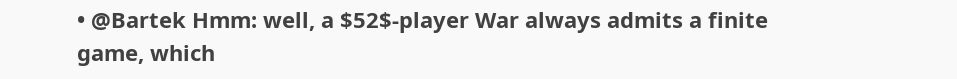• @Bartek Hmm: well, a $52$-player War always admits a finite game, which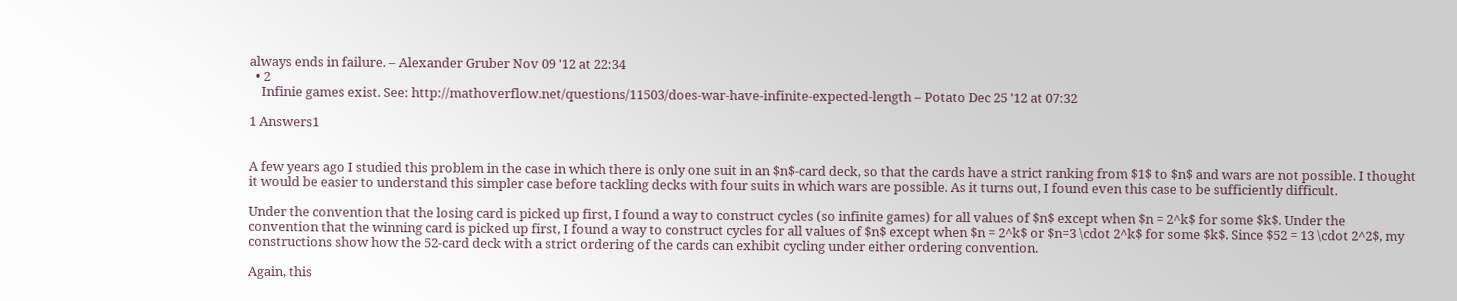always ends in failure. – Alexander Gruber Nov 09 '12 at 22:34
  • 2
    Infinie games exist. See: http://mathoverflow.net/questions/11503/does-war-have-infinite-expected-length – Potato Dec 25 '12 at 07:32

1 Answers1


A few years ago I studied this problem in the case in which there is only one suit in an $n$-card deck, so that the cards have a strict ranking from $1$ to $n$ and wars are not possible. I thought it would be easier to understand this simpler case before tackling decks with four suits in which wars are possible. As it turns out, I found even this case to be sufficiently difficult.

Under the convention that the losing card is picked up first, I found a way to construct cycles (so infinite games) for all values of $n$ except when $n = 2^k$ for some $k$. Under the convention that the winning card is picked up first, I found a way to construct cycles for all values of $n$ except when $n = 2^k$ or $n=3 \cdot 2^k$ for some $k$. Since $52 = 13 \cdot 2^2$, my constructions show how the 52-card deck with a strict ordering of the cards can exhibit cycling under either ordering convention.

Again, this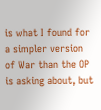is what I found for a simpler version of War than the OP is asking about, but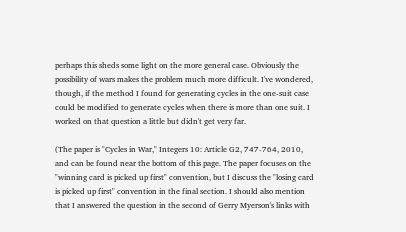perhaps this sheds some light on the more general case. Obviously the possibility of wars makes the problem much more difficult. I've wondered, though, if the method I found for generating cycles in the one-suit case could be modified to generate cycles when there is more than one suit. I worked on that question a little but didn't get very far.

(The paper is "Cycles in War," Integers 10: Article G2, 747-764, 2010, and can be found near the bottom of this page. The paper focuses on the "winning card is picked up first" convention, but I discuss the "losing card is picked up first" convention in the final section. I should also mention that I answered the question in the second of Gerry Myerson's links with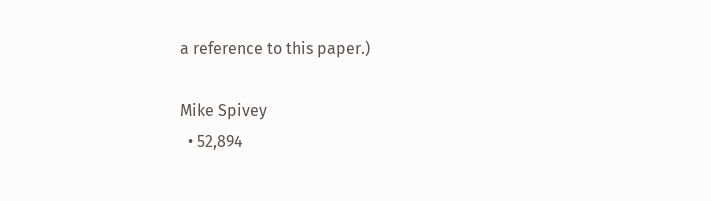a reference to this paper.)

Mike Spivey
  • 52,894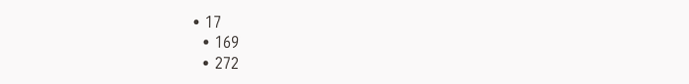• 17
  • 169
  • 272